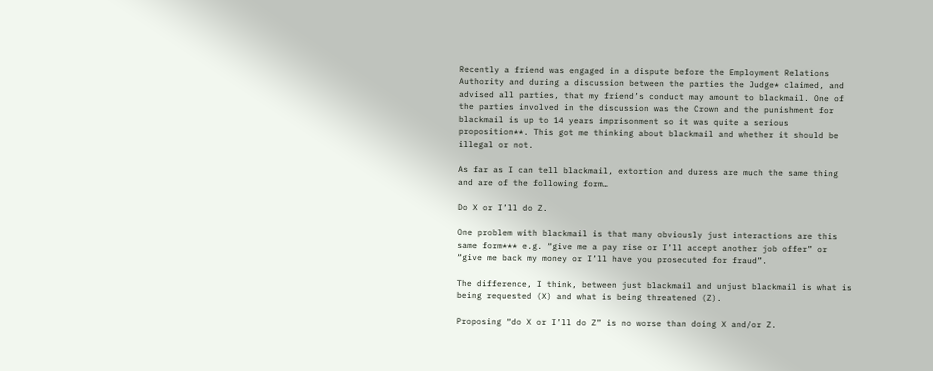Recently a friend was engaged in a dispute before the Employment Relations Authority and during a discussion between the parties the Judge* claimed, and advised all parties, that my friend’s conduct may amount to blackmail. One of the parties involved in the discussion was the Crown and the punishment for blackmail is up to 14 years imprisonment so it was quite a serious proposition**. This got me thinking about blackmail and whether it should be illegal or not.

As far as I can tell blackmail, extortion and duress are much the same thing and are of the following form…

Do X or I’ll do Z.

One problem with blackmail is that many obviously just interactions are this same form*** e.g. “give me a pay rise or I’ll accept another job offer” or “give me back my money or I’ll have you prosecuted for fraud”.

The difference, I think, between just blackmail and unjust blackmail is what is being requested (X) and what is being threatened (Z).

Proposing “do X or I’ll do Z” is no worse than doing X and/or Z.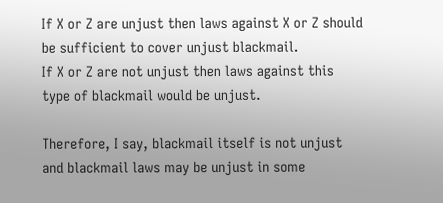If X or Z are unjust then laws against X or Z should be sufficient to cover unjust blackmail.
If X or Z are not unjust then laws against this type of blackmail would be unjust.

Therefore, I say, blackmail itself is not unjust and blackmail laws may be unjust in some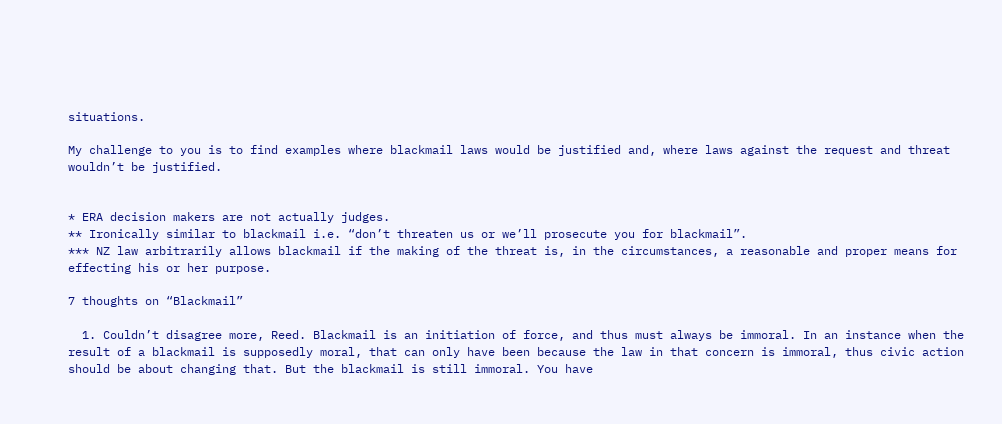situations.

My challenge to you is to find examples where blackmail laws would be justified and, where laws against the request and threat wouldn’t be justified.


* ERA decision makers are not actually judges.
** Ironically similar to blackmail i.e. “don’t threaten us or we’ll prosecute you for blackmail”.
*** NZ law arbitrarily allows blackmail if the making of the threat is, in the circumstances, a reasonable and proper means for effecting his or her purpose.

7 thoughts on “Blackmail”

  1. Couldn’t disagree more, Reed. Blackmail is an initiation of force, and thus must always be immoral. In an instance when the result of a blackmail is supposedly moral, that can only have been because the law in that concern is immoral, thus civic action should be about changing that. But the blackmail is still immoral. You have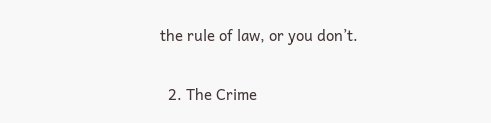the rule of law, or you don’t.

  2. The Crime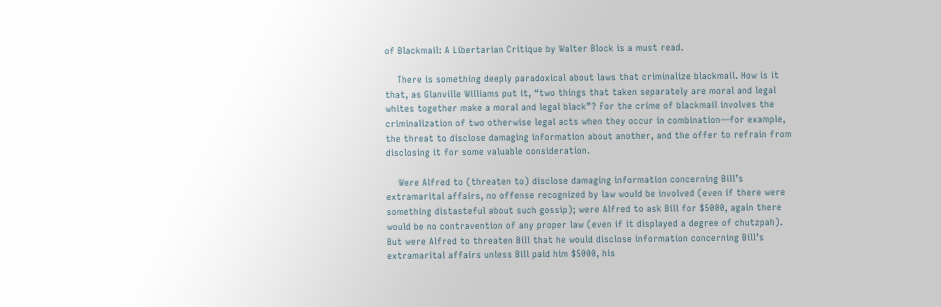of Blackmail: A Libertarian Critique by Walter Block is a must read.

    There is something deeply paradoxical about laws that criminalize blackmail. How is it that, as Glanville Williams put it, “two things that taken separately are moral and legal whites together make a moral and legal black”? For the crime of blackmail involves the criminalization of two otherwise legal acts when they occur in combination—for example, the threat to disclose damaging information about another, and the offer to refrain from disclosing it for some valuable consideration.

    Were Alfred to (threaten to) disclose damaging information concerning Bill’s extramarital affairs, no offense recognized by law would be involved (even if there were something distasteful about such gossip); were Alfred to ask Bill for $5000, again there would be no contravention of any proper law (even if it displayed a degree of chutzpah). But were Alfred to threaten Bill that he would disclose information concerning Bill’s extramarital affairs unless Bill paid him $5000, his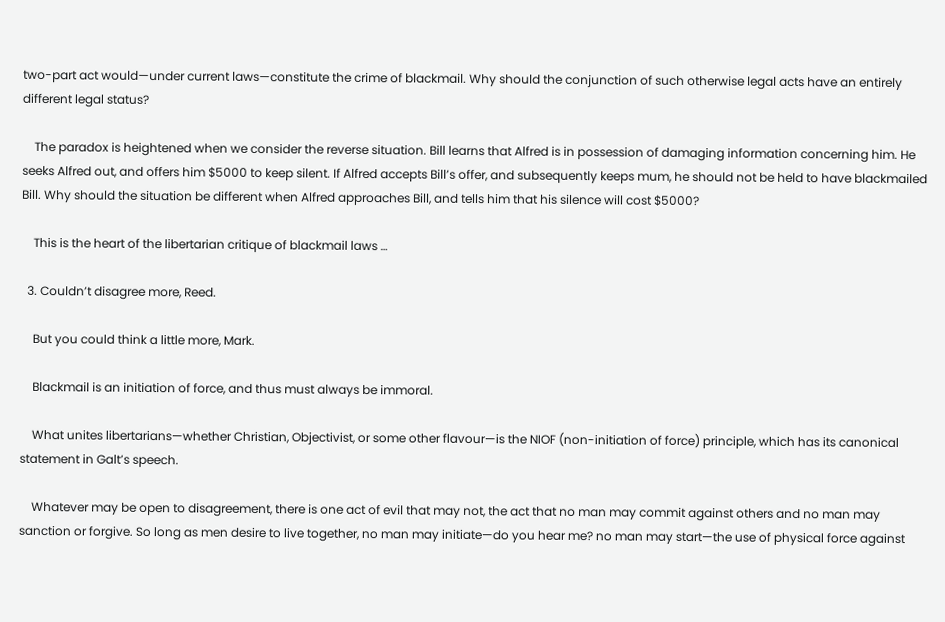two-part act would—under current laws—constitute the crime of blackmail. Why should the conjunction of such otherwise legal acts have an entirely different legal status?

    The paradox is heightened when we consider the reverse situation. Bill learns that Alfred is in possession of damaging information concerning him. He seeks Alfred out, and offers him $5000 to keep silent. If Alfred accepts Bill’s offer, and subsequently keeps mum, he should not be held to have blackmailed Bill. Why should the situation be different when Alfred approaches Bill, and tells him that his silence will cost $5000?

    This is the heart of the libertarian critique of blackmail laws …

  3. Couldn’t disagree more, Reed.

    But you could think a little more, Mark.

    Blackmail is an initiation of force, and thus must always be immoral.

    What unites libertarians—whether Christian, Objectivist, or some other flavour—is the NIOF (non-initiation of force) principle, which has its canonical statement in Galt’s speech.

    Whatever may be open to disagreement, there is one act of evil that may not, the act that no man may commit against others and no man may sanction or forgive. So long as men desire to live together, no man may initiate—do you hear me? no man may start—the use of physical force against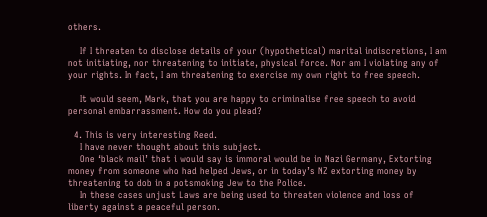others.

    If I threaten to disclose details of your (hypothetical) marital indiscretions, I am not initiating, nor threatening to initiate, physical force. Nor am I violating any of your rights. In fact, I am threatening to exercise my own right to free speech.

    It would seem, Mark, that you are happy to criminalise free speech to avoid personal embarrassment. How do you plead?

  4. This is very interesting Reed.
    I have never thought about this subject.
    One ‘black mail’ that i would say is immoral would be in Nazi Germany, Extorting money from someone who had helped Jews, or in today’s NZ extorting money by threatening to dob in a potsmoking Jew to the Police.
    In these cases unjust Laws are being used to threaten violence and loss of liberty against a peaceful person.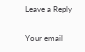Leave a Reply

Your email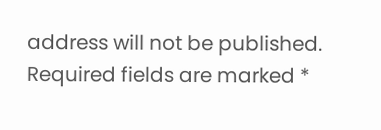address will not be published. Required fields are marked *